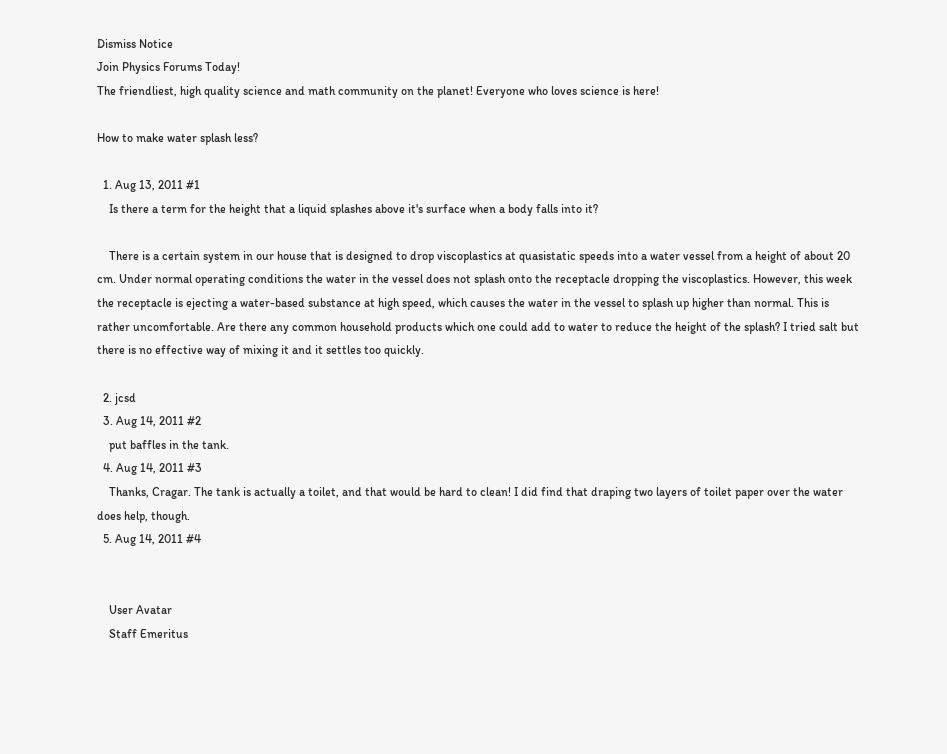Dismiss Notice
Join Physics Forums Today!
The friendliest, high quality science and math community on the planet! Everyone who loves science is here!

How to make water splash less?

  1. Aug 13, 2011 #1
    Is there a term for the height that a liquid splashes above it's surface when a body falls into it?

    There is a certain system in our house that is designed to drop viscoplastics at quasistatic speeds into a water vessel from a height of about 20 cm. Under normal operating conditions the water in the vessel does not splash onto the receptacle dropping the viscoplastics. However, this week the receptacle is ejecting a water-based substance at high speed, which causes the water in the vessel to splash up higher than normal. This is rather uncomfortable. Are there any common household products which one could add to water to reduce the height of the splash? I tried salt but there is no effective way of mixing it and it settles too quickly.

  2. jcsd
  3. Aug 14, 2011 #2
    put baffles in the tank.
  4. Aug 14, 2011 #3
    Thanks, Cragar. The tank is actually a toilet, and that would be hard to clean! I did find that draping two layers of toilet paper over the water does help, though.
  5. Aug 14, 2011 #4


    User Avatar
    Staff Emeritus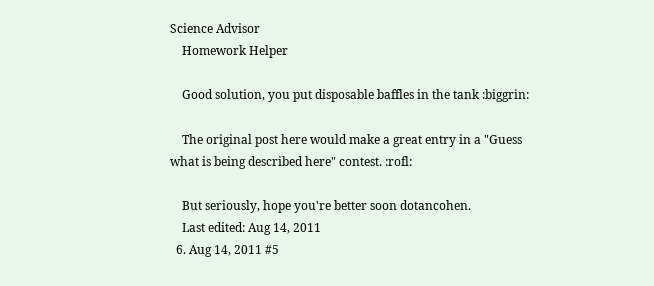Science Advisor
    Homework Helper

    Good solution, you put disposable baffles in the tank :biggrin:

    The original post here would make a great entry in a "Guess what is being described here" contest. :rofl:

    But seriously, hope you're better soon dotancohen.
    Last edited: Aug 14, 2011
  6. Aug 14, 2011 #5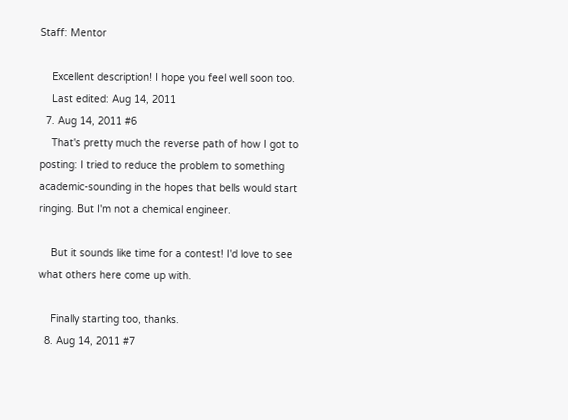Staff: Mentor

    Excellent description! I hope you feel well soon too.
    Last edited: Aug 14, 2011
  7. Aug 14, 2011 #6
    That's pretty much the reverse path of how I got to posting: I tried to reduce the problem to something academic-sounding in the hopes that bells would start ringing. But I'm not a chemical engineer.

    But it sounds like time for a contest! I'd love to see what others here come up with.

    Finally starting too, thanks.
  8. Aug 14, 2011 #7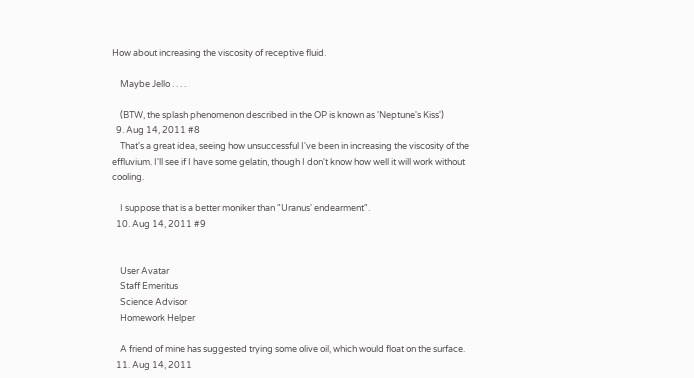How about increasing the viscosity of receptive fluid.

    Maybe Jello . . . .

    (BTW, the splash phenomenon described in the OP is known as 'Neptune's Kiss')
  9. Aug 14, 2011 #8
    That's a great idea, seeing how unsuccessful I've been in increasing the viscosity of the effluvium. I'll see if I have some gelatin, though I don't know how well it will work without cooling.

    I suppose that is a better moniker than "Uranus' endearment".
  10. Aug 14, 2011 #9


    User Avatar
    Staff Emeritus
    Science Advisor
    Homework Helper

    A friend of mine has suggested trying some olive oil, which would float on the surface.
  11. Aug 14, 2011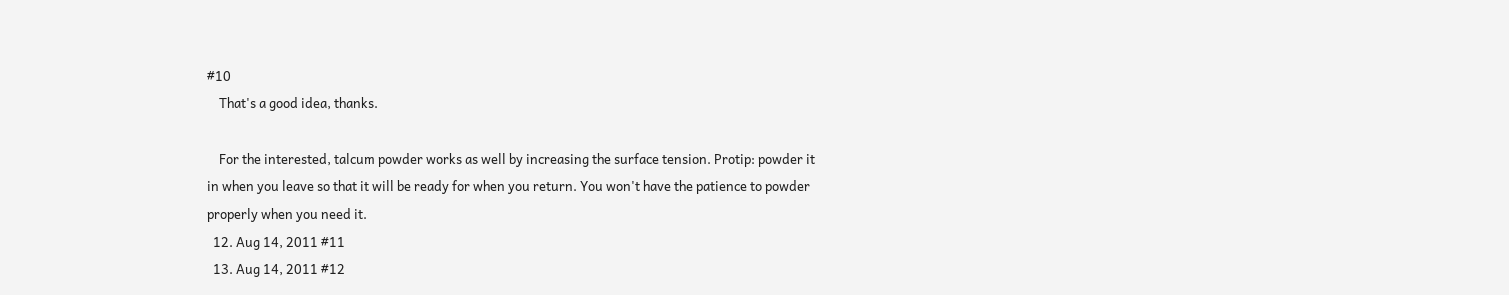#10
    That's a good idea, thanks.

    For the interested, talcum powder works as well by increasing the surface tension. Protip: powder it in when you leave so that it will be ready for when you return. You won't have the patience to powder properly when you need it.
  12. Aug 14, 2011 #11
  13. Aug 14, 2011 #12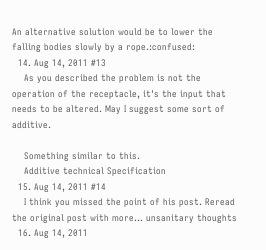An alternative solution would be to lower the falling bodies slowly by a rope.:confused:
  14. Aug 14, 2011 #13
    As you described the problem is not the operation of the receptacle, it's the input that needs to be altered. May I suggest some sort of additive.

    Something similar to this.
    Additive technical Specification
  15. Aug 14, 2011 #14
    I think you missed the point of his post. Reread the original post with more... unsanitary thoughts
  16. Aug 14, 2011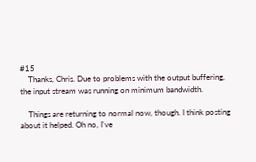#15
    Thanks, Chris. Due to problems with the output buffering, the input stream was running on minimum bandwidth.

    Things are returning to normal now, though. I think posting about it helped. Oh no, I've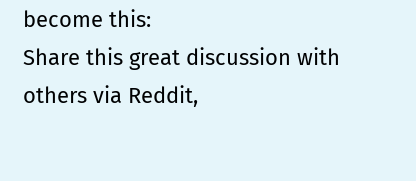become this:
Share this great discussion with others via Reddit,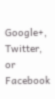Google+, Twitter, or Facebook